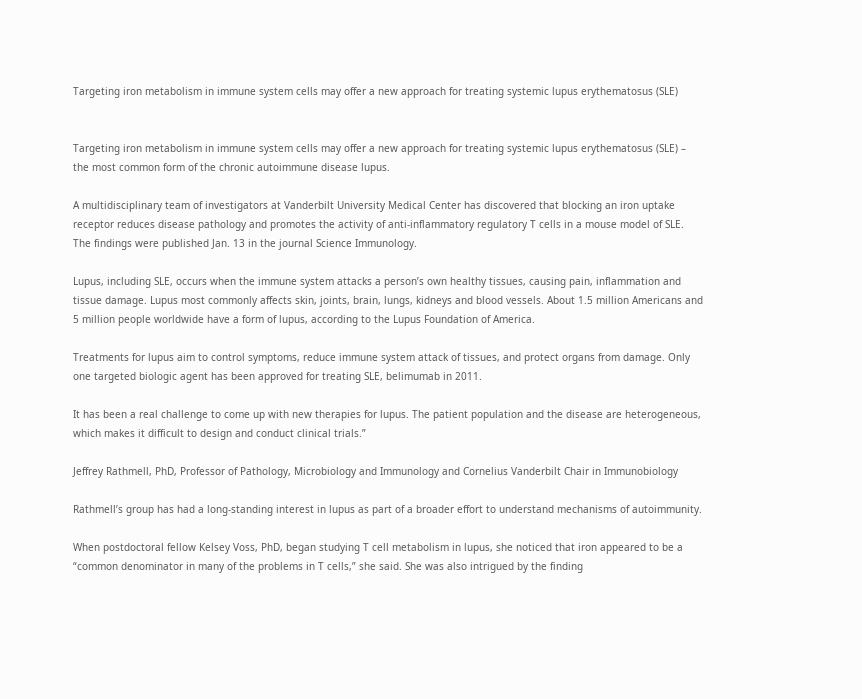Targeting iron metabolism in immune system cells may offer a new approach for treating systemic lupus erythematosus (SLE)


Targeting iron metabolism in immune system cells may offer a new approach for treating systemic lupus erythematosus (SLE) – the most common form of the chronic autoimmune disease lupus.

A multidisciplinary team of investigators at Vanderbilt University Medical Center has discovered that blocking an iron uptake receptor reduces disease pathology and promotes the activity of anti-inflammatory regulatory T cells in a mouse model of SLE. The findings were published Jan. 13 in the journal Science Immunology.

Lupus, including SLE, occurs when the immune system attacks a person’s own healthy tissues, causing pain, inflammation and tissue damage. Lupus most commonly affects skin, joints, brain, lungs, kidneys and blood vessels. About 1.5 million Americans and 5 million people worldwide have a form of lupus, according to the Lupus Foundation of America.

Treatments for lupus aim to control symptoms, reduce immune system attack of tissues, and protect organs from damage. Only one targeted biologic agent has been approved for treating SLE, belimumab in 2011.

It has been a real challenge to come up with new therapies for lupus. The patient population and the disease are heterogeneous, which makes it difficult to design and conduct clinical trials.”

Jeffrey Rathmell, PhD, Professor of Pathology, Microbiology and Immunology and Cornelius Vanderbilt Chair in Immunobiology

Rathmell’s group has had a long-standing interest in lupus as part of a broader effort to understand mechanisms of autoimmunity.

When postdoctoral fellow Kelsey Voss, PhD, began studying T cell metabolism in lupus, she noticed that iron appeared to be a “common denominator in many of the problems in T cells,” she said. She was also intrigued by the finding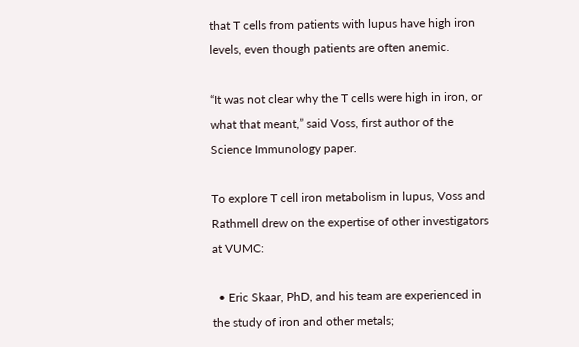that T cells from patients with lupus have high iron levels, even though patients are often anemic.

“It was not clear why the T cells were high in iron, or what that meant,” said Voss, first author of the Science Immunology paper.

To explore T cell iron metabolism in lupus, Voss and Rathmell drew on the expertise of other investigators at VUMC:

  • Eric Skaar, PhD, and his team are experienced in the study of iron and other metals;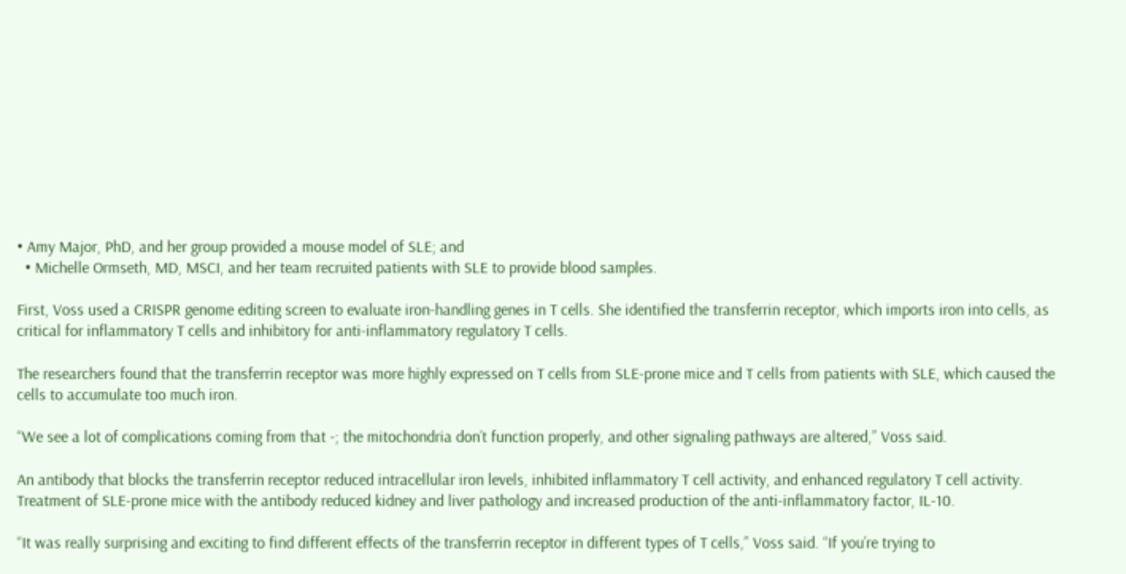• Amy Major, PhD, and her group provided a mouse model of SLE; and
  • Michelle Ormseth, MD, MSCI, and her team recruited patients with SLE to provide blood samples.

First, Voss used a CRISPR genome editing screen to evaluate iron-handling genes in T cells. She identified the transferrin receptor, which imports iron into cells, as critical for inflammatory T cells and inhibitory for anti-inflammatory regulatory T cells.

The researchers found that the transferrin receptor was more highly expressed on T cells from SLE-prone mice and T cells from patients with SLE, which caused the cells to accumulate too much iron.

“We see a lot of complications coming from that -; the mitochondria don’t function properly, and other signaling pathways are altered,” Voss said.

An antibody that blocks the transferrin receptor reduced intracellular iron levels, inhibited inflammatory T cell activity, and enhanced regulatory T cell activity. Treatment of SLE-prone mice with the antibody reduced kidney and liver pathology and increased production of the anti-inflammatory factor, IL-10.

“It was really surprising and exciting to find different effects of the transferrin receptor in different types of T cells,” Voss said. “If you’re trying to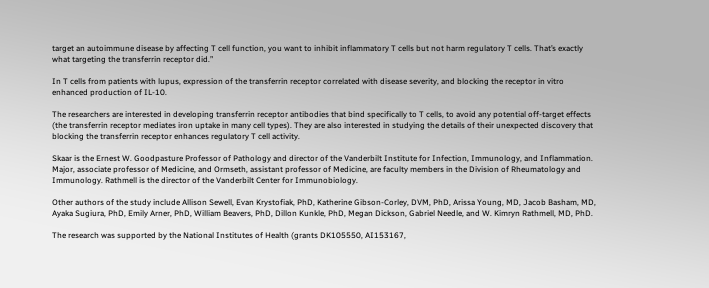target an autoimmune disease by affecting T cell function, you want to inhibit inflammatory T cells but not harm regulatory T cells. That’s exactly what targeting the transferrin receptor did.”

In T cells from patients with lupus, expression of the transferrin receptor correlated with disease severity, and blocking the receptor in vitro enhanced production of IL-10.

The researchers are interested in developing transferrin receptor antibodies that bind specifically to T cells, to avoid any potential off-target effects (the transferrin receptor mediates iron uptake in many cell types). They are also interested in studying the details of their unexpected discovery that blocking the transferrin receptor enhances regulatory T cell activity.

Skaar is the Ernest W. Goodpasture Professor of Pathology and director of the Vanderbilt Institute for Infection, Immunology, and Inflammation. Major, associate professor of Medicine, and Ormseth, assistant professor of Medicine, are faculty members in the Division of Rheumatology and Immunology. Rathmell is the director of the Vanderbilt Center for Immunobiology.

Other authors of the study include Allison Sewell, Evan Krystofiak, PhD, Katherine Gibson-Corley, DVM, PhD, Arissa Young, MD, Jacob Basham, MD, Ayaka Sugiura, PhD, Emily Arner, PhD, William Beavers, PhD, Dillon Kunkle, PhD, Megan Dickson, Gabriel Needle, and W. Kimryn Rathmell, MD, PhD.

The research was supported by the National Institutes of Health (grants DK105550, AI153167,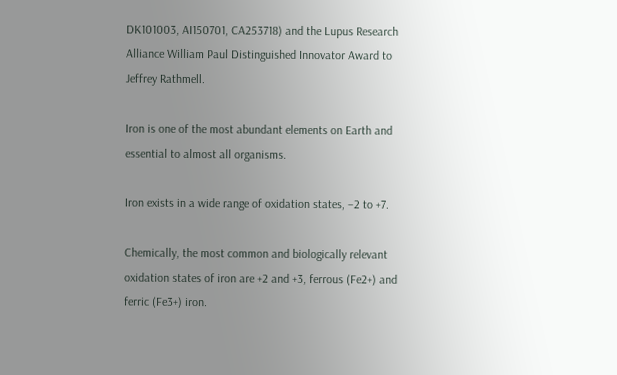DK101003, AI150701, CA253718) and the Lupus Research Alliance William Paul Distinguished Innovator Award to Jeffrey Rathmell.

Iron is one of the most abundant elements on Earth and essential to almost all organisms.

Iron exists in a wide range of oxidation states, −2 to +7.

Chemically, the most common and biologically relevant oxidation states of iron are +2 and +3, ferrous (Fe2+) and ferric (Fe3+) iron.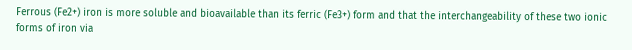Ferrous (Fe2+) iron is more soluble and bioavailable than its ferric (Fe3+) form and that the interchangeability of these two ionic forms of iron via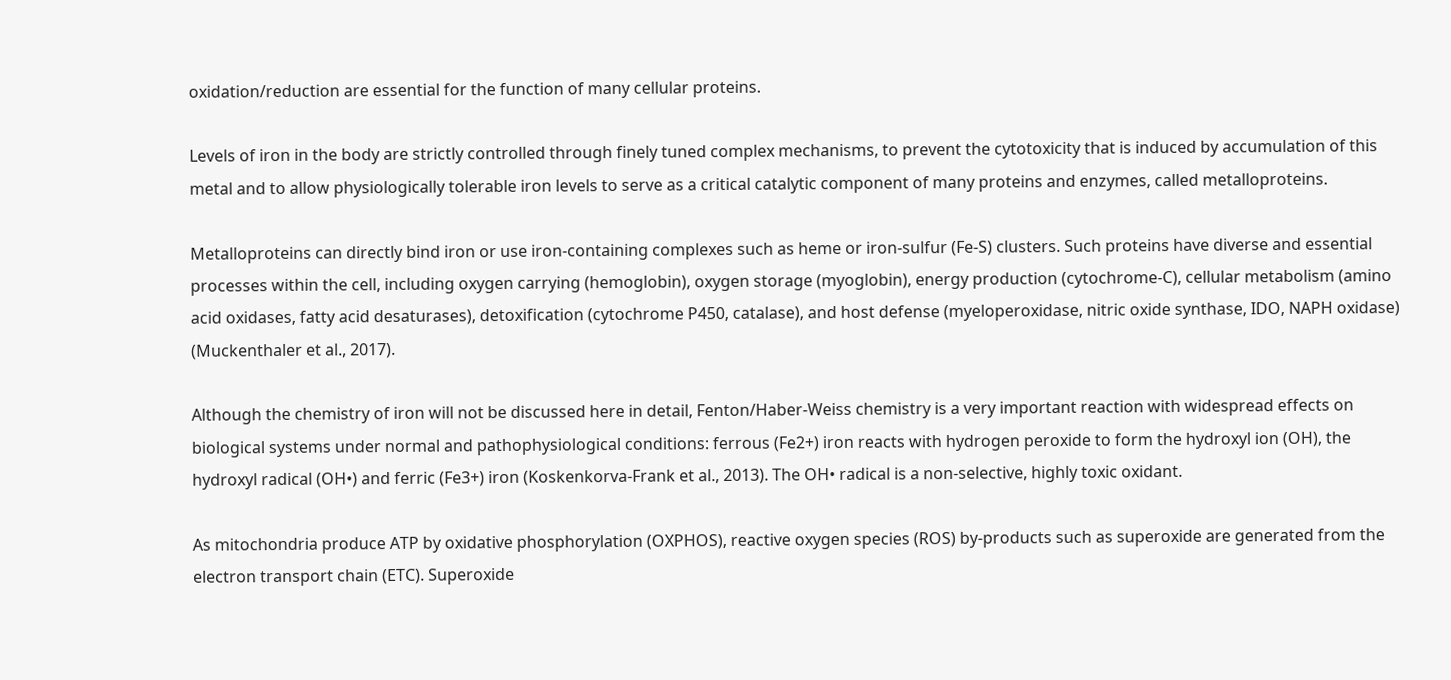oxidation/reduction are essential for the function of many cellular proteins.

Levels of iron in the body are strictly controlled through finely tuned complex mechanisms, to prevent the cytotoxicity that is induced by accumulation of this metal and to allow physiologically tolerable iron levels to serve as a critical catalytic component of many proteins and enzymes, called metalloproteins.

Metalloproteins can directly bind iron or use iron-containing complexes such as heme or iron-sulfur (Fe-S) clusters. Such proteins have diverse and essential processes within the cell, including oxygen carrying (hemoglobin), oxygen storage (myoglobin), energy production (cytochrome-C), cellular metabolism (amino acid oxidases, fatty acid desaturases), detoxification (cytochrome P450, catalase), and host defense (myeloperoxidase, nitric oxide synthase, IDO, NAPH oxidase) (Muckenthaler et al., 2017).

Although the chemistry of iron will not be discussed here in detail, Fenton/Haber-Weiss chemistry is a very important reaction with widespread effects on biological systems under normal and pathophysiological conditions: ferrous (Fe2+) iron reacts with hydrogen peroxide to form the hydroxyl ion (OH), the hydroxyl radical (OH•) and ferric (Fe3+) iron (Koskenkorva-Frank et al., 2013). The OH• radical is a non-selective, highly toxic oxidant.

As mitochondria produce ATP by oxidative phosphorylation (OXPHOS), reactive oxygen species (ROS) by-products such as superoxide are generated from the electron transport chain (ETC). Superoxide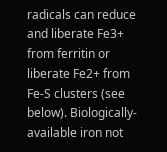radicals can reduce and liberate Fe3+ from ferritin or liberate Fe2+ from Fe-S clusters (see below). Biologically-available iron not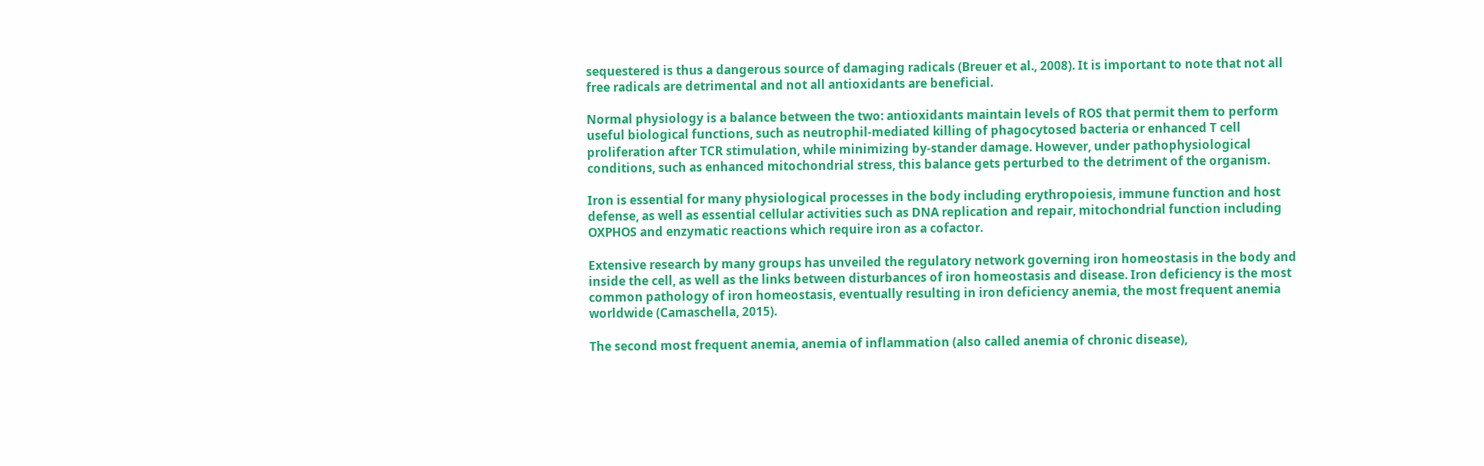sequestered is thus a dangerous source of damaging radicals (Breuer et al., 2008). It is important to note that not all free radicals are detrimental and not all antioxidants are beneficial.

Normal physiology is a balance between the two: antioxidants maintain levels of ROS that permit them to perform useful biological functions, such as neutrophil-mediated killing of phagocytosed bacteria or enhanced T cell proliferation after TCR stimulation, while minimizing by-stander damage. However, under pathophysiological conditions, such as enhanced mitochondrial stress, this balance gets perturbed to the detriment of the organism.

Iron is essential for many physiological processes in the body including erythropoiesis, immune function and host defense, as well as essential cellular activities such as DNA replication and repair, mitochondrial function including OXPHOS and enzymatic reactions which require iron as a cofactor.

Extensive research by many groups has unveiled the regulatory network governing iron homeostasis in the body and inside the cell, as well as the links between disturbances of iron homeostasis and disease. Iron deficiency is the most common pathology of iron homeostasis, eventually resulting in iron deficiency anemia, the most frequent anemia worldwide (Camaschella, 2015).

The second most frequent anemia, anemia of inflammation (also called anemia of chronic disease),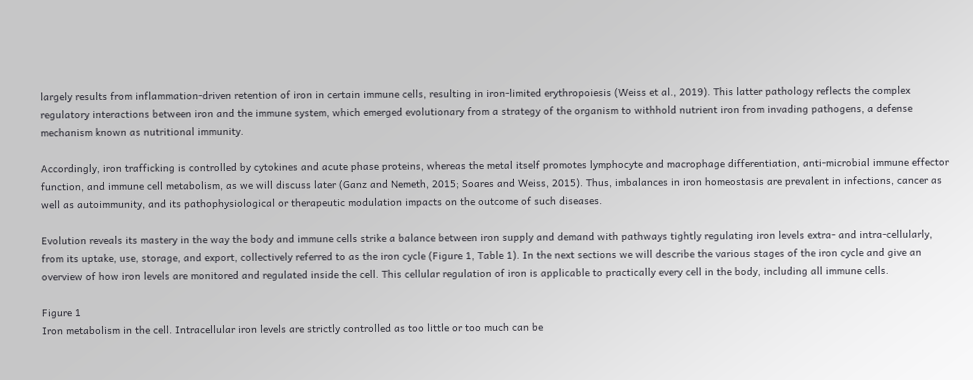largely results from inflammation-driven retention of iron in certain immune cells, resulting in iron-limited erythropoiesis (Weiss et al., 2019). This latter pathology reflects the complex regulatory interactions between iron and the immune system, which emerged evolutionary from a strategy of the organism to withhold nutrient iron from invading pathogens, a defense mechanism known as nutritional immunity.

Accordingly, iron trafficking is controlled by cytokines and acute phase proteins, whereas the metal itself promotes lymphocyte and macrophage differentiation, anti-microbial immune effector function, and immune cell metabolism, as we will discuss later (Ganz and Nemeth, 2015; Soares and Weiss, 2015). Thus, imbalances in iron homeostasis are prevalent in infections, cancer as well as autoimmunity, and its pathophysiological or therapeutic modulation impacts on the outcome of such diseases.

Evolution reveals its mastery in the way the body and immune cells strike a balance between iron supply and demand with pathways tightly regulating iron levels extra- and intra-cellularly, from its uptake, use, storage, and export, collectively referred to as the iron cycle (Figure 1, Table 1). In the next sections we will describe the various stages of the iron cycle and give an overview of how iron levels are monitored and regulated inside the cell. This cellular regulation of iron is applicable to practically every cell in the body, including all immune cells.

Figure 1
Iron metabolism in the cell. Intracellular iron levels are strictly controlled as too little or too much can be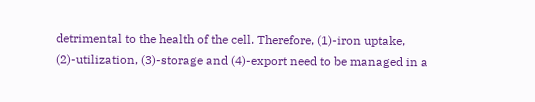detrimental to the health of the cell. Therefore, (1)-iron uptake, (2)-utilization, (3)-storage and (4)-export need to be managed in a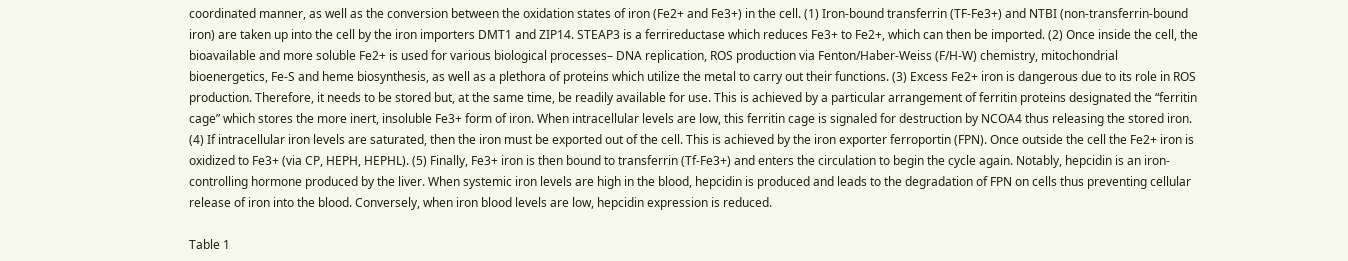coordinated manner, as well as the conversion between the oxidation states of iron (Fe2+ and Fe3+) in the cell. (1) Iron-bound transferrin (TF-Fe3+) and NTBI (non-transferrin-bound iron) are taken up into the cell by the iron importers DMT1 and ZIP14. STEAP3 is a ferrireductase which reduces Fe3+ to Fe2+, which can then be imported. (2) Once inside the cell, the bioavailable and more soluble Fe2+ is used for various biological processes– DNA replication, ROS production via Fenton/Haber-Weiss (F/H-W) chemistry, mitochondrial bioenergetics, Fe-S and heme biosynthesis, as well as a plethora of proteins which utilize the metal to carry out their functions. (3) Excess Fe2+ iron is dangerous due to its role in ROS production. Therefore, it needs to be stored but, at the same time, be readily available for use. This is achieved by a particular arrangement of ferritin proteins designated the “ferritin cage” which stores the more inert, insoluble Fe3+ form of iron. When intracellular levels are low, this ferritin cage is signaled for destruction by NCOA4 thus releasing the stored iron. (4) If intracellular iron levels are saturated, then the iron must be exported out of the cell. This is achieved by the iron exporter ferroportin (FPN). Once outside the cell the Fe2+ iron is oxidized to Fe3+ (via CP, HEPH, HEPHL). (5) Finally, Fe3+ iron is then bound to transferrin (Tf-Fe3+) and enters the circulation to begin the cycle again. Notably, hepcidin is an iron-controlling hormone produced by the liver. When systemic iron levels are high in the blood, hepcidin is produced and leads to the degradation of FPN on cells thus preventing cellular release of iron into the blood. Conversely, when iron blood levels are low, hepcidin expression is reduced.

Table 1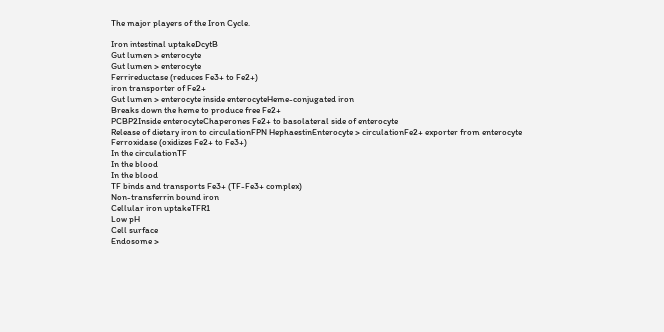The major players of the Iron Cycle.

Iron intestinal uptakeDcytB
Gut lumen > enterocyte
Gut lumen > enterocyte
Ferrireductase (reduces Fe3+ to Fe2+)
iron transporter of Fe2+
Gut lumen > enterocyte inside enterocyteHeme-conjugated iron
Breaks down the heme to produce free Fe2+
PCBP2Inside enterocyteChaperones Fe2+ to basolateral side of enterocyte
Release of dietary iron to circulationFPN HephaestinEnterocyte > circulationFe2+ exporter from enterocyte
Ferroxidase (oxidizes Fe2+ to Fe3+)
In the circulationTF
In the blood
In the blood
TF binds and transports Fe3+ (TF-Fe3+ complex)
Non-transferrin bound iron
Cellular iron uptakeTFR1
Low pH
Cell surface
Endosome >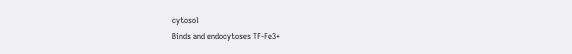cytosol
Binds and endocytoses TF-Fe3+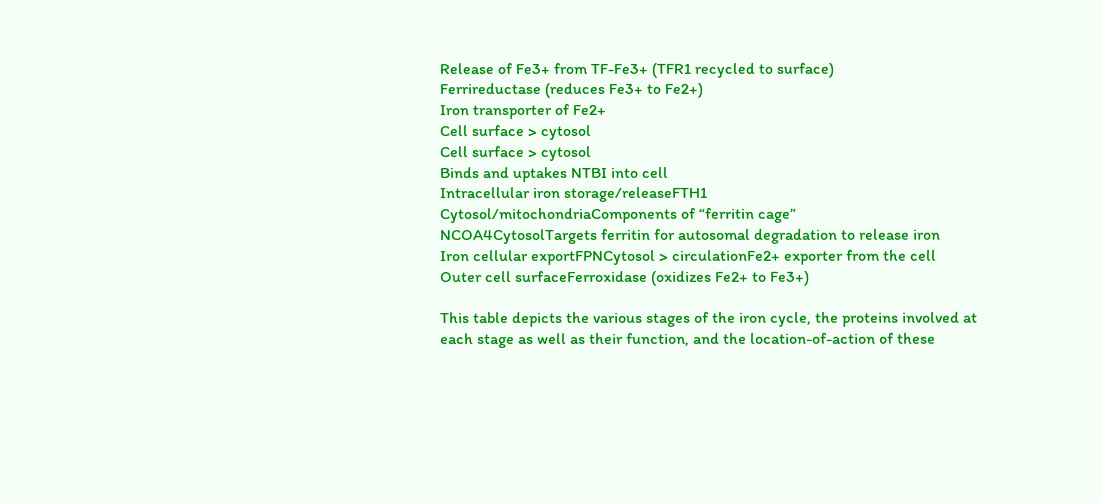Release of Fe3+ from TF-Fe3+ (TFR1 recycled to surface)
Ferrireductase (reduces Fe3+ to Fe2+)
Iron transporter of Fe2+
Cell surface > cytosol
Cell surface > cytosol
Binds and uptakes NTBI into cell
Intracellular iron storage/releaseFTH1
Cytosol/mitochondriaComponents of “ferritin cage”
NCOA4CytosolTargets ferritin for autosomal degradation to release iron
Iron cellular exportFPNCytosol > circulationFe2+ exporter from the cell
Outer cell surfaceFerroxidase (oxidizes Fe2+ to Fe3+)

This table depicts the various stages of the iron cycle, the proteins involved at each stage as well as their function, and the location-of-action of these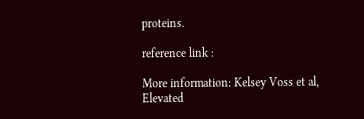proteins.

reference link :

More information: Kelsey Voss et al, Elevated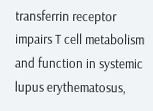transferrin receptor impairs T cell metabolism and function in systemic lupus erythematosus,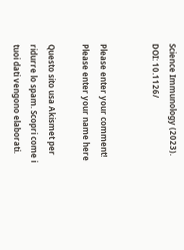Science Immunology (2023). DOI: 10.1126/


Please enter your comment!
Please enter your name here

Questo sito usa Akismet per ridurre lo spam. Scopri come i tuoi dati vengono elaborati.